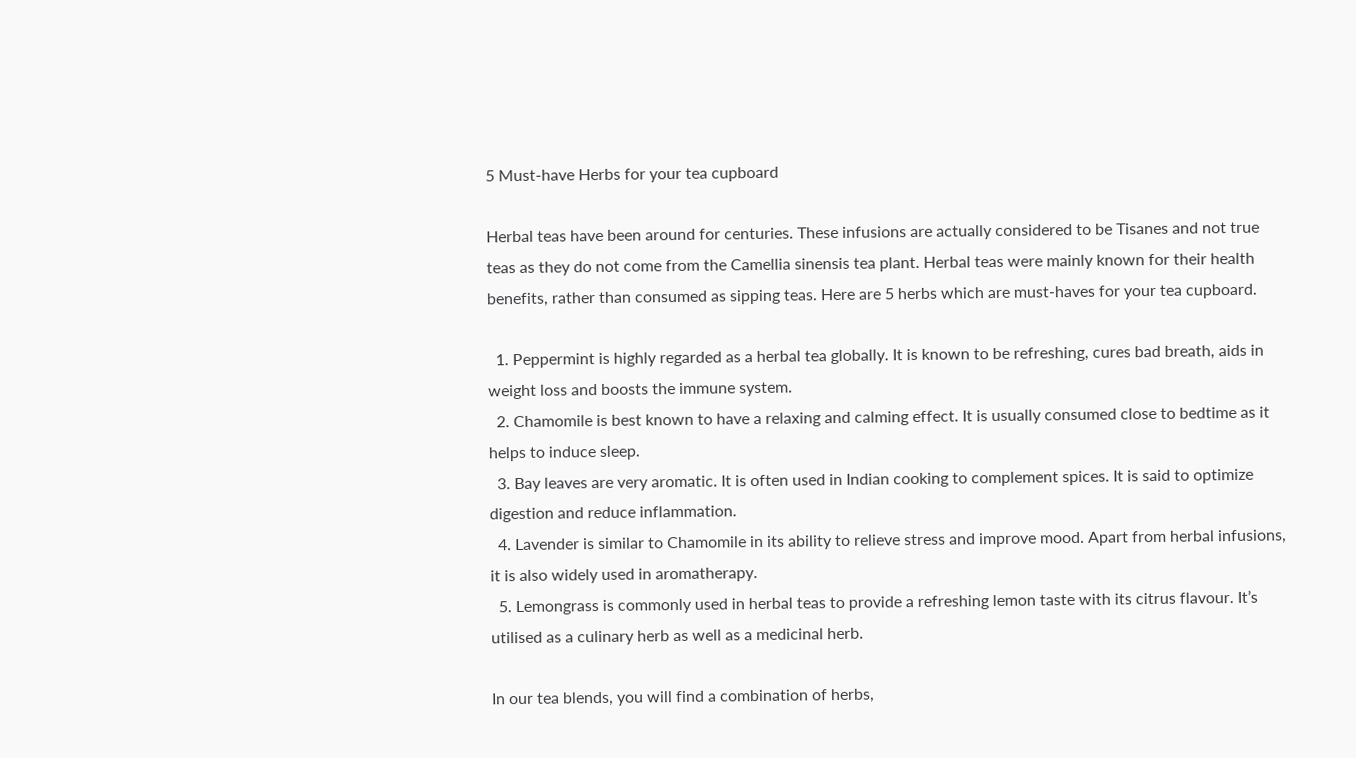5 Must-have Herbs for your tea cupboard

Herbal teas have been around for centuries. These infusions are actually considered to be Tisanes and not true teas as they do not come from the Camellia sinensis tea plant. Herbal teas were mainly known for their health benefits, rather than consumed as sipping teas. Here are 5 herbs which are must-haves for your tea cupboard.

  1. Peppermint is highly regarded as a herbal tea globally. It is known to be refreshing, cures bad breath, aids in weight loss and boosts the immune system.
  2. Chamomile is best known to have a relaxing and calming effect. It is usually consumed close to bedtime as it helps to induce sleep.
  3. Bay leaves are very aromatic. It is often used in Indian cooking to complement spices. It is said to optimize digestion and reduce inflammation.
  4. Lavender is similar to Chamomile in its ability to relieve stress and improve mood. Apart from herbal infusions, it is also widely used in aromatherapy.
  5. Lemongrass is commonly used in herbal teas to provide a refreshing lemon taste with its citrus flavour. It’s utilised as a culinary herb as well as a medicinal herb.

In our tea blends, you will find a combination of herbs,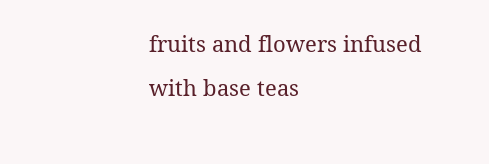fruits and flowers infused with base teas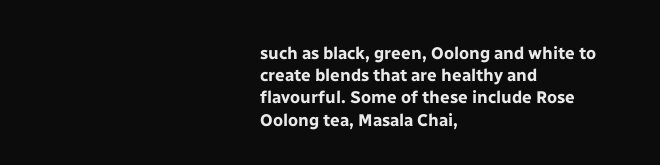such as black, green, Oolong and white to create blends that are healthy and flavourful. Some of these include Rose Oolong tea, Masala Chai,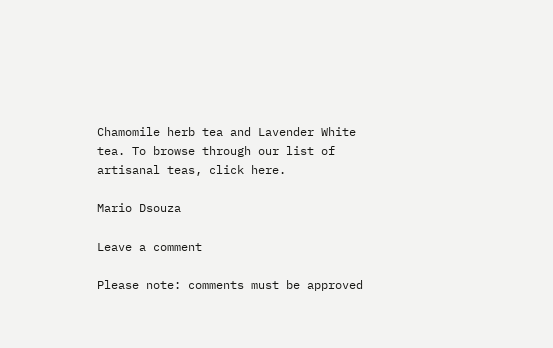Chamomile herb tea and Lavender White tea. To browse through our list of artisanal teas, click here.

Mario Dsouza

Leave a comment

Please note: comments must be approved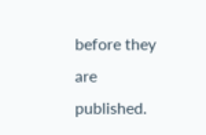before they are published.